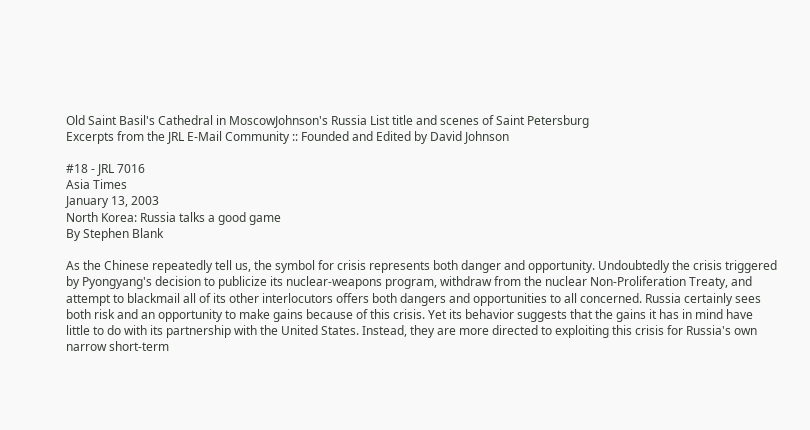Old Saint Basil's Cathedral in MoscowJohnson's Russia List title and scenes of Saint Petersburg
Excerpts from the JRL E-Mail Community :: Founded and Edited by David Johnson

#18 - JRL 7016
Asia Times
January 13, 2003
North Korea: Russia talks a good game
By Stephen Blank

As the Chinese repeatedly tell us, the symbol for crisis represents both danger and opportunity. Undoubtedly the crisis triggered by Pyongyang's decision to publicize its nuclear-weapons program, withdraw from the nuclear Non-Proliferation Treaty, and attempt to blackmail all of its other interlocutors offers both dangers and opportunities to all concerned. Russia certainly sees both risk and an opportunity to make gains because of this crisis. Yet its behavior suggests that the gains it has in mind have little to do with its partnership with the United States. Instead, they are more directed to exploiting this crisis for Russia's own narrow short-term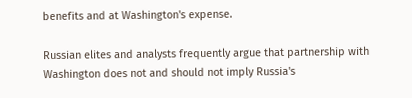benefits and at Washington's expense.

Russian elites and analysts frequently argue that partnership with Washington does not and should not imply Russia's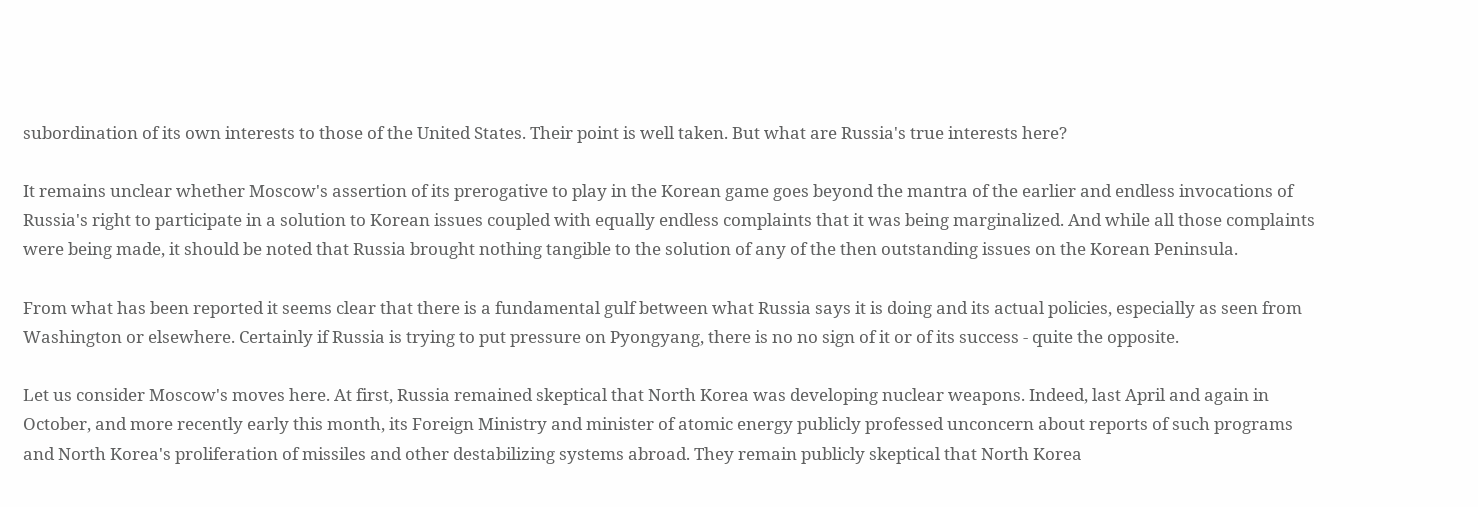subordination of its own interests to those of the United States. Their point is well taken. But what are Russia's true interests here?

It remains unclear whether Moscow's assertion of its prerogative to play in the Korean game goes beyond the mantra of the earlier and endless invocations of Russia's right to participate in a solution to Korean issues coupled with equally endless complaints that it was being marginalized. And while all those complaints were being made, it should be noted that Russia brought nothing tangible to the solution of any of the then outstanding issues on the Korean Peninsula.

From what has been reported it seems clear that there is a fundamental gulf between what Russia says it is doing and its actual policies, especially as seen from Washington or elsewhere. Certainly if Russia is trying to put pressure on Pyongyang, there is no no sign of it or of its success - quite the opposite.

Let us consider Moscow's moves here. At first, Russia remained skeptical that North Korea was developing nuclear weapons. Indeed, last April and again in October, and more recently early this month, its Foreign Ministry and minister of atomic energy publicly professed unconcern about reports of such programs and North Korea's proliferation of missiles and other destabilizing systems abroad. They remain publicly skeptical that North Korea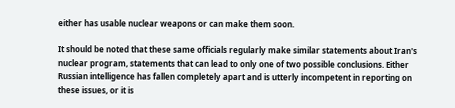either has usable nuclear weapons or can make them soon.

It should be noted that these same officials regularly make similar statements about Iran's nuclear program, statements that can lead to only one of two possible conclusions. Either Russian intelligence has fallen completely apart and is utterly incompetent in reporting on these issues, or it is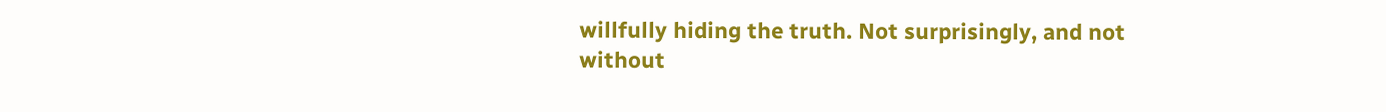willfully hiding the truth. Not surprisingly, and not without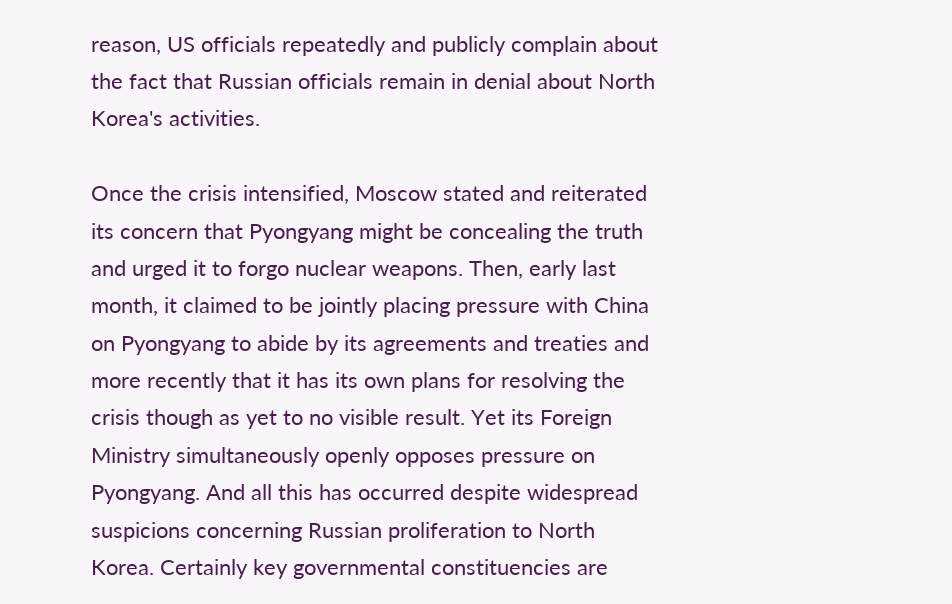reason, US officials repeatedly and publicly complain about the fact that Russian officials remain in denial about North Korea's activities.

Once the crisis intensified, Moscow stated and reiterated its concern that Pyongyang might be concealing the truth and urged it to forgo nuclear weapons. Then, early last month, it claimed to be jointly placing pressure with China on Pyongyang to abide by its agreements and treaties and more recently that it has its own plans for resolving the crisis though as yet to no visible result. Yet its Foreign Ministry simultaneously openly opposes pressure on Pyongyang. And all this has occurred despite widespread suspicions concerning Russian proliferation to North Korea. Certainly key governmental constituencies are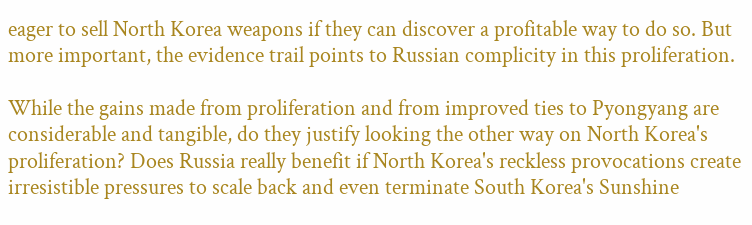eager to sell North Korea weapons if they can discover a profitable way to do so. But more important, the evidence trail points to Russian complicity in this proliferation.

While the gains made from proliferation and from improved ties to Pyongyang are considerable and tangible, do they justify looking the other way on North Korea's proliferation? Does Russia really benefit if North Korea's reckless provocations create irresistible pressures to scale back and even terminate South Korea's Sunshine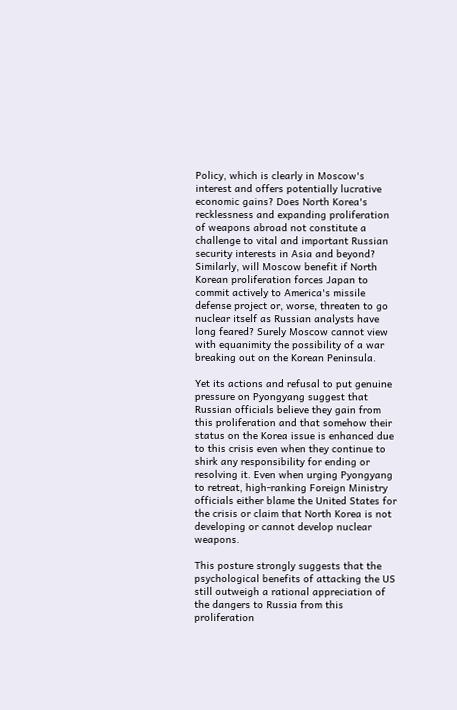Policy, which is clearly in Moscow's interest and offers potentially lucrative economic gains? Does North Korea's recklessness and expanding proliferation of weapons abroad not constitute a challenge to vital and important Russian security interests in Asia and beyond? Similarly, will Moscow benefit if North Korean proliferation forces Japan to commit actively to America's missile defense project or, worse, threaten to go nuclear itself as Russian analysts have long feared? Surely Moscow cannot view with equanimity the possibility of a war breaking out on the Korean Peninsula.

Yet its actions and refusal to put genuine pressure on Pyongyang suggest that Russian officials believe they gain from this proliferation and that somehow their status on the Korea issue is enhanced due to this crisis even when they continue to shirk any responsibility for ending or resolving it. Even when urging Pyongyang to retreat, high-ranking Foreign Ministry officials either blame the United States for the crisis or claim that North Korea is not developing or cannot develop nuclear weapons.

This posture strongly suggests that the psychological benefits of attacking the US still outweigh a rational appreciation of the dangers to Russia from this proliferation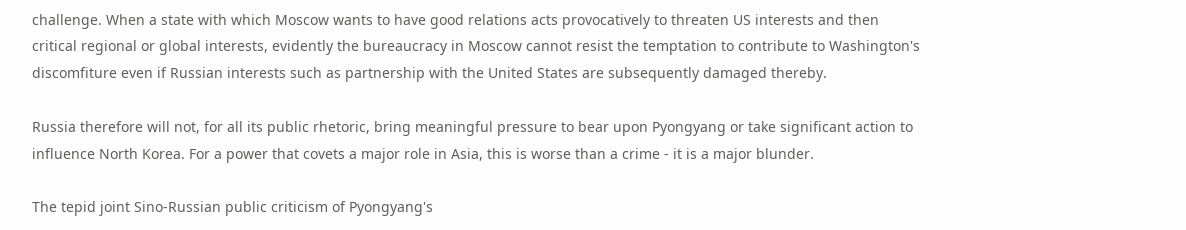challenge. When a state with which Moscow wants to have good relations acts provocatively to threaten US interests and then critical regional or global interests, evidently the bureaucracy in Moscow cannot resist the temptation to contribute to Washington's discomfiture even if Russian interests such as partnership with the United States are subsequently damaged thereby.

Russia therefore will not, for all its public rhetoric, bring meaningful pressure to bear upon Pyongyang or take significant action to influence North Korea. For a power that covets a major role in Asia, this is worse than a crime - it is a major blunder.

The tepid joint Sino-Russian public criticism of Pyongyang's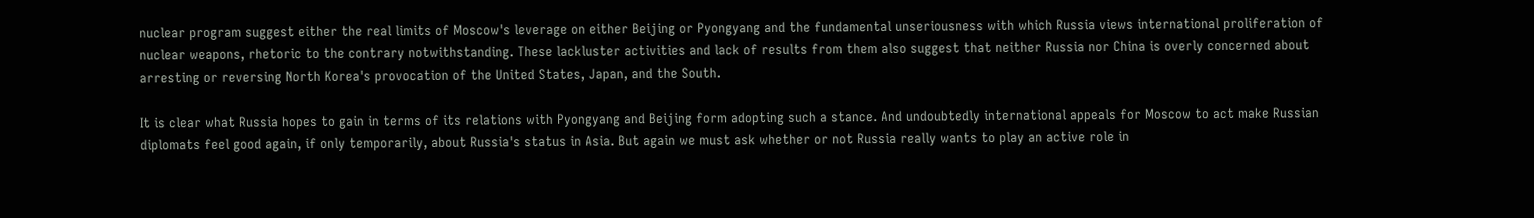nuclear program suggest either the real limits of Moscow's leverage on either Beijing or Pyongyang and the fundamental unseriousness with which Russia views international proliferation of nuclear weapons, rhetoric to the contrary notwithstanding. These lackluster activities and lack of results from them also suggest that neither Russia nor China is overly concerned about arresting or reversing North Korea's provocation of the United States, Japan, and the South.

It is clear what Russia hopes to gain in terms of its relations with Pyongyang and Beijing form adopting such a stance. And undoubtedly international appeals for Moscow to act make Russian diplomats feel good again, if only temporarily, about Russia's status in Asia. But again we must ask whether or not Russia really wants to play an active role in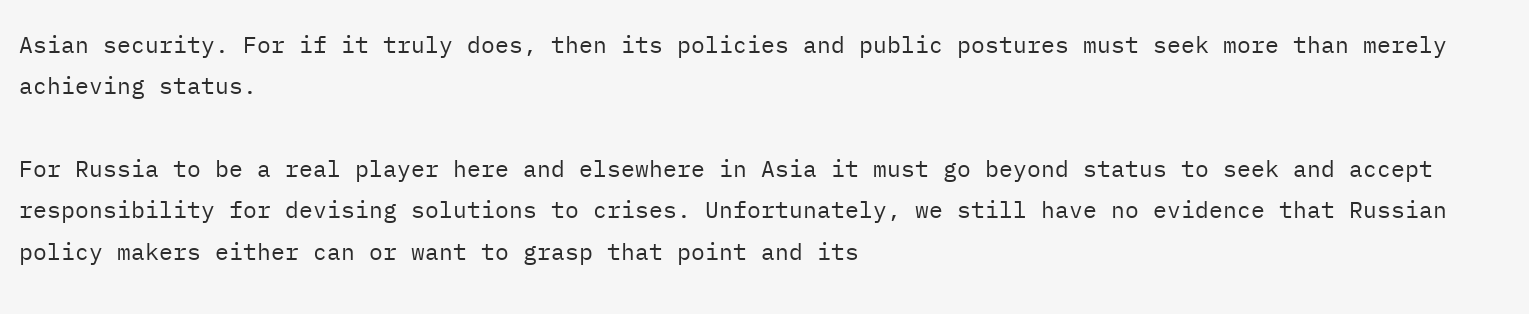Asian security. For if it truly does, then its policies and public postures must seek more than merely achieving status.

For Russia to be a real player here and elsewhere in Asia it must go beyond status to seek and accept responsibility for devising solutions to crises. Unfortunately, we still have no evidence that Russian policy makers either can or want to grasp that point and its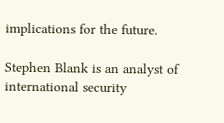implications for the future.

Stephen Blank is an analyst of international security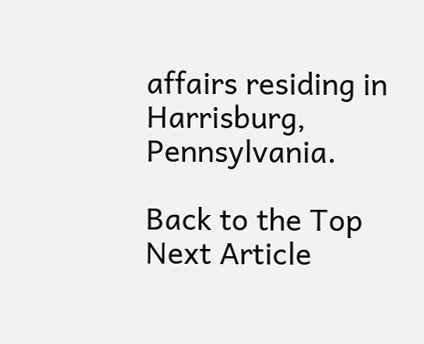affairs residing in Harrisburg, Pennsylvania.

Back to the Top    Next Article